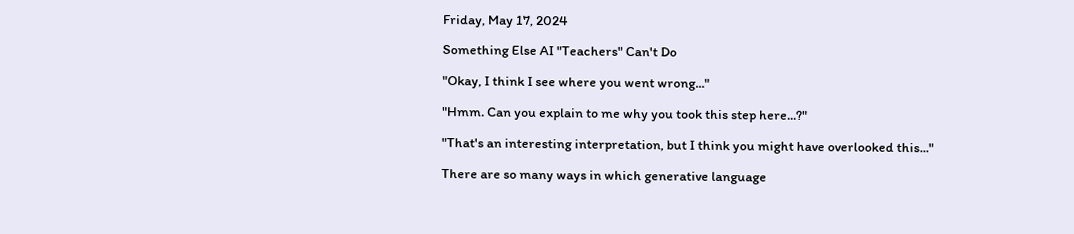Friday, May 17, 2024

Something Else AI "Teachers" Can't Do

"Okay, I think I see where you went wrong..."

"Hmm. Can you explain to me why you took this step here...?"

"That's an interesting interpretation, but I think you might have overlooked this..."

There are so many ways in which generative language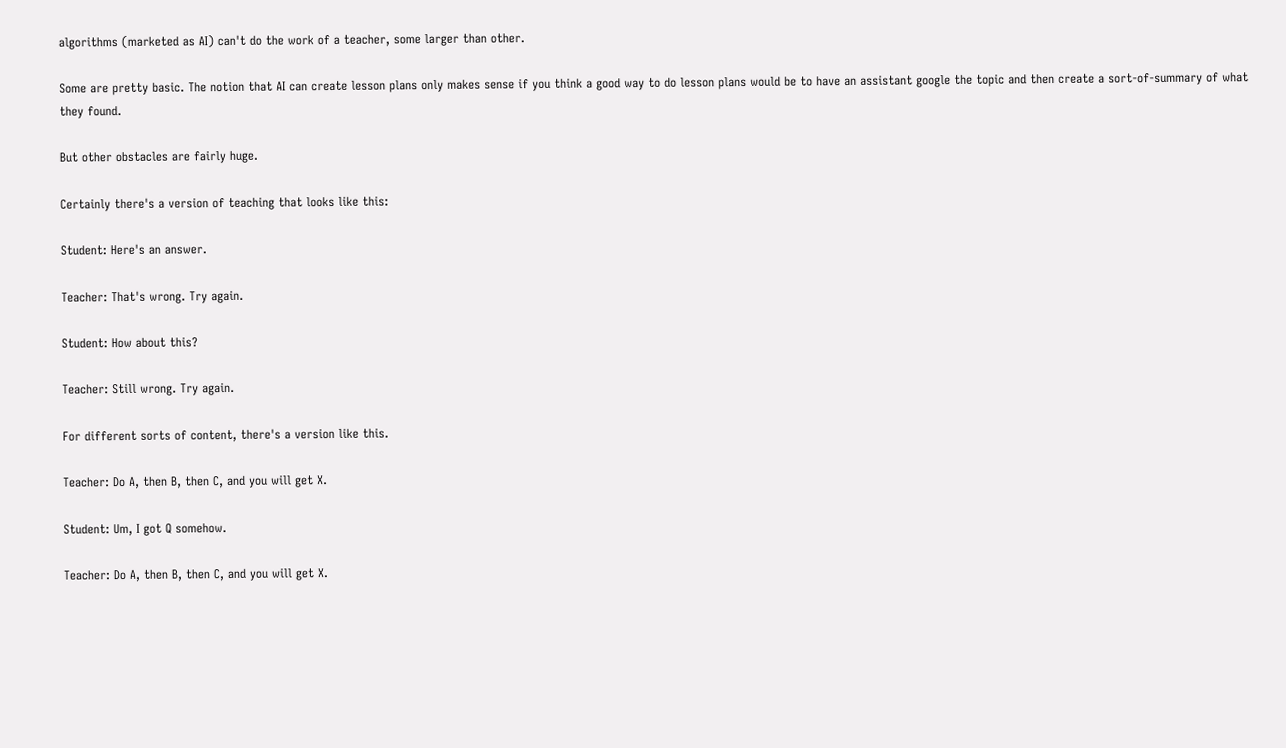algorithms (marketed as AI) can't do the work of a teacher, some larger than other.

Some are pretty basic. The notion that AI can create lesson plans only makes sense if you think a good way to do lesson plans would be to have an assistant google the topic and then create a sort-of-summary of what they found.

But other obstacles are fairly huge.

Certainly there's a version of teaching that looks like this:

Student: Here's an answer.

Teacher: That's wrong. Try again.

Student: How about this?

Teacher: Still wrong. Try again.

For different sorts of content, there's a version like this.

Teacher: Do A, then B, then C, and you will get X.

Student: Um, I got Q somehow.

Teacher: Do A, then B, then C, and you will get X.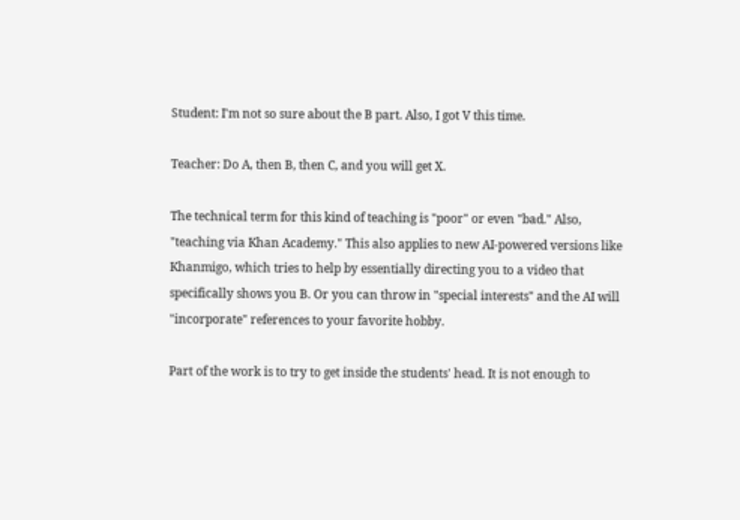Student: I'm not so sure about the B part. Also, I got V this time.

Teacher: Do A, then B, then C, and you will get X.

The technical term for this kind of teaching is "poor" or even "bad." Also, "teaching via Khan Academy." This also applies to new AI-powered versions like Khanmigo, which tries to help by essentially directing you to a video that specifically shows you B. Or you can throw in "special interests" and the AI will "incorporate" references to your favorite hobby.

Part of the work is to try to get inside the students' head. It is not enough to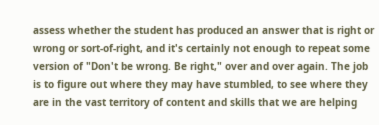assess whether the student has produced an answer that is right or wrong or sort-of-right, and it's certainly not enough to repeat some version of "Don't be wrong. Be right," over and over again. The job is to figure out where they may have stumbled, to see where they are in the vast territory of content and skills that we are helping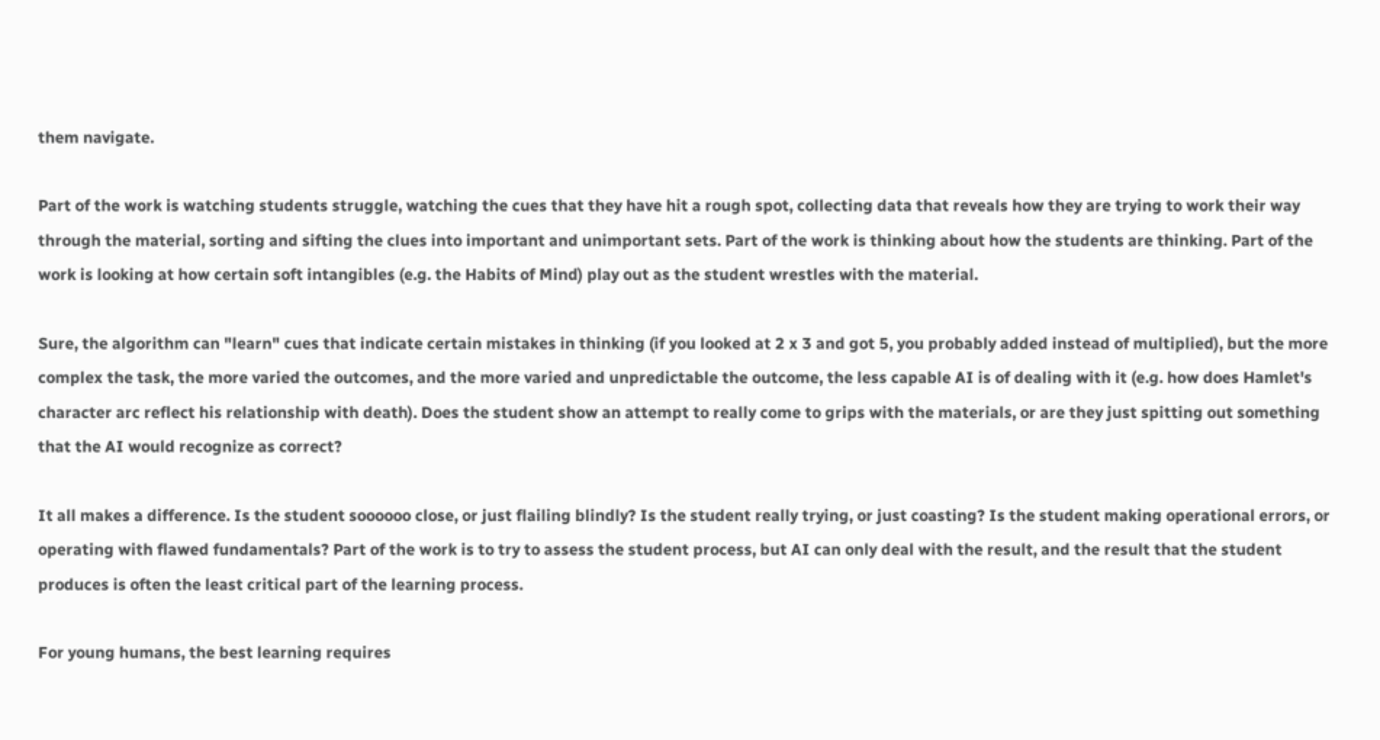them navigate.

Part of the work is watching students struggle, watching the cues that they have hit a rough spot, collecting data that reveals how they are trying to work their way through the material, sorting and sifting the clues into important and unimportant sets. Part of the work is thinking about how the students are thinking. Part of the work is looking at how certain soft intangibles (e.g. the Habits of Mind) play out as the student wrestles with the material.

Sure, the algorithm can "learn" cues that indicate certain mistakes in thinking (if you looked at 2 x 3 and got 5, you probably added instead of multiplied), but the more complex the task, the more varied the outcomes, and the more varied and unpredictable the outcome, the less capable AI is of dealing with it (e.g. how does Hamlet's character arc reflect his relationship with death). Does the student show an attempt to really come to grips with the materials, or are they just spitting out something that the AI would recognize as correct?

It all makes a difference. Is the student soooooo close, or just flailing blindly? Is the student really trying, or just coasting? Is the student making operational errors, or operating with flawed fundamentals? Part of the work is to try to assess the student process, but AI can only deal with the result, and the result that the student produces is often the least critical part of the learning process.

For young humans, the best learning requires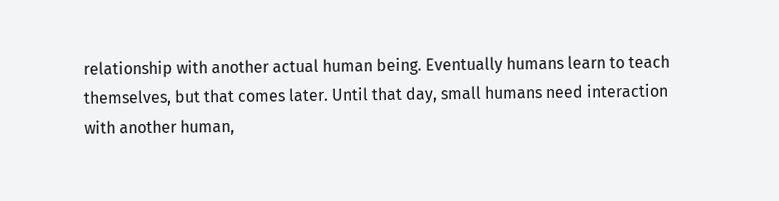relationship with another actual human being. Eventually humans learn to teach themselves, but that comes later. Until that day, small humans need interaction with another human,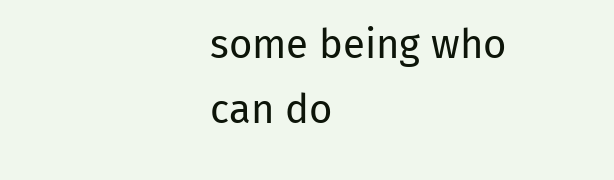some being who can do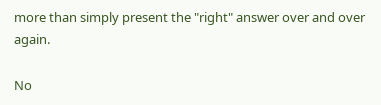more than simply present the "right" answer over and over again.

No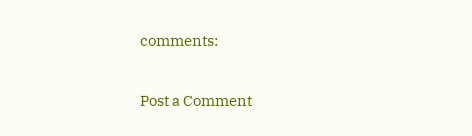comments:

Post a Comment